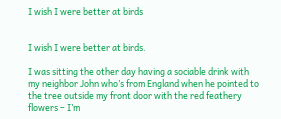I wish I were better at birds


I wish I were better at birds.

I was sitting the other day having a sociable drink with my neighbor John who’s from England when he pointed to the tree outside my front door with the red feathery flowers – I’m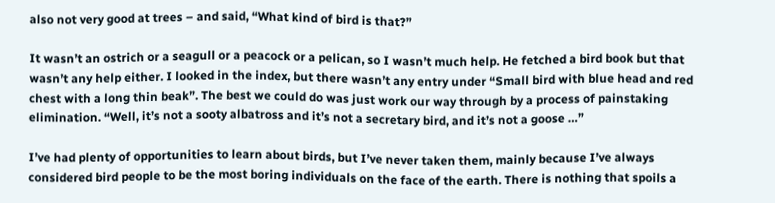also not very good at trees – and said, “What kind of bird is that?”

It wasn’t an ostrich or a seagull or a peacock or a pelican, so I wasn’t much help. He fetched a bird book but that wasn’t any help either. I looked in the index, but there wasn’t any entry under “Small bird with blue head and red chest with a long thin beak”. The best we could do was just work our way through by a process of painstaking elimination. “Well, it’s not a sooty albatross and it’s not a secretary bird, and it’s not a goose …”

I’ve had plenty of opportunities to learn about birds, but I’ve never taken them, mainly because I’ve always considered bird people to be the most boring individuals on the face of the earth. There is nothing that spoils a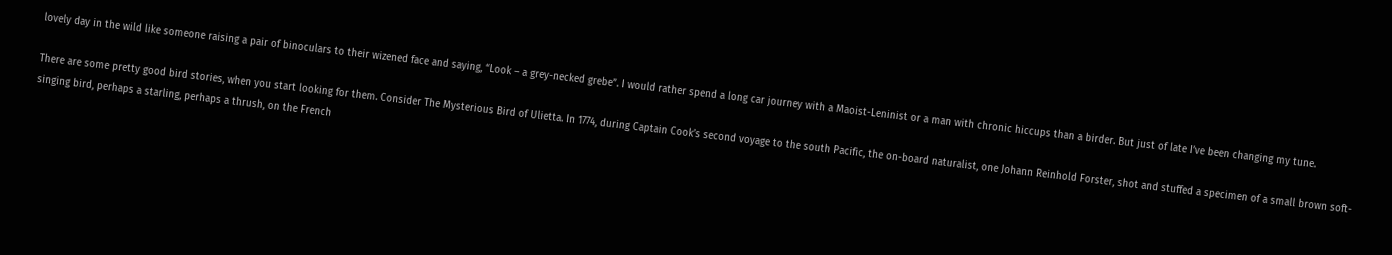lovely day in the wild like someone raising a pair of binoculars to their wizened face and saying, “Look – a grey-necked grebe”. I would rather spend a long car journey with a Maoist-Leninist or a man with chronic hiccups than a birder. But just of late I’ve been changing my tune.

There are some pretty good bird stories, when you start looking for them. Consider The Mysterious Bird of Ulietta. In 1774, during Captain Cook’s second voyage to the south Pacific, the on-board naturalist, one Johann Reinhold Forster, shot and stuffed a specimen of a small brown soft-singing bird, perhaps a starling, perhaps a thrush, on the French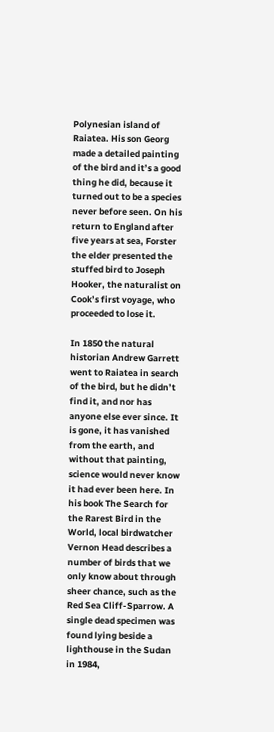Polynesian island of Raiatea. His son Georg made a detailed painting of the bird and it’s a good thing he did, because it turned out to be a species never before seen. On his return to England after five years at sea, Forster the elder presented the stuffed bird to Joseph Hooker, the naturalist on Cook’s first voyage, who proceeded to lose it.

In 1850 the natural historian Andrew Garrett went to Raiatea in search of the bird, but he didn’t find it, and nor has anyone else ever since. It is gone, it has vanished from the earth, and without that painting, science would never know it had ever been here. In his book The Search for the Rarest Bird in the World, local birdwatcher Vernon Head describes a number of birds that we only know about through sheer chance, such as the Red Sea Cliff-Sparrow. A single dead specimen was found lying beside a lighthouse in the Sudan in 1984,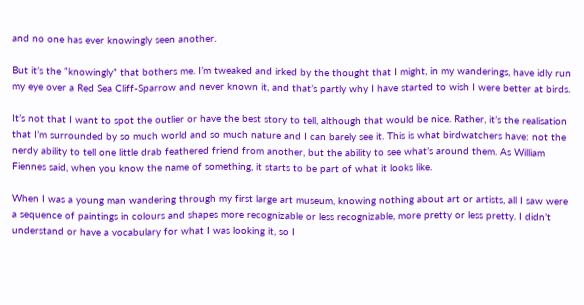and no one has ever knowingly seen another.

But it’s the “knowingly” that bothers me. I’m tweaked and irked by the thought that I might, in my wanderings, have idly run my eye over a Red Sea Cliff-Sparrow and never known it, and that’s partly why I have started to wish I were better at birds.

It’s not that I want to spot the outlier or have the best story to tell, although that would be nice. Rather, it’s the realisation that I’m surrounded by so much world and so much nature and I can barely see it. This is what birdwatchers have: not the nerdy ability to tell one little drab feathered friend from another, but the ability to see what’s around them. As William Fiennes said, when you know the name of something, it starts to be part of what it looks like.

When I was a young man wandering through my first large art museum, knowing nothing about art or artists, all I saw were a sequence of paintings in colours and shapes more recognizable or less recognizable, more pretty or less pretty. I didn’t understand or have a vocabulary for what I was looking it, so I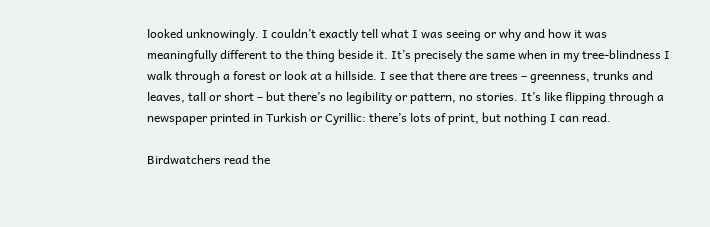looked unknowingly. I couldn’t exactly tell what I was seeing or why and how it was meaningfully different to the thing beside it. It’s precisely the same when in my tree-blindness I walk through a forest or look at a hillside. I see that there are trees – greenness, trunks and leaves, tall or short – but there’s no legibility or pattern, no stories. It’s like flipping through a newspaper printed in Turkish or Cyrillic: there’s lots of print, but nothing I can read.

Birdwatchers read the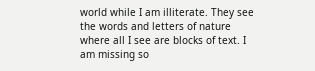world while I am illiterate. They see the words and letters of nature where all I see are blocks of text. I am missing so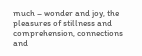much – wonder and joy, the pleasures of stillness and comprehension, connections and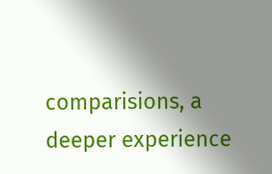comparisions, a deeper experience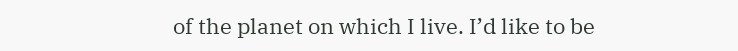of the planet on which I live. I’d like to be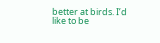better at birds. I’d like to be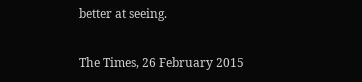better at seeing.

The Times, 26 February 2015